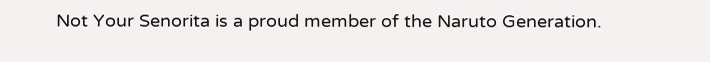Not Your Senorita is a proud member of the Naruto Generation.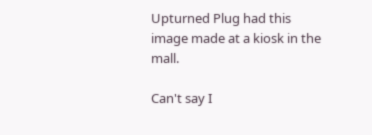Upturned Plug had this image made at a kiosk in the mall.

Can't say I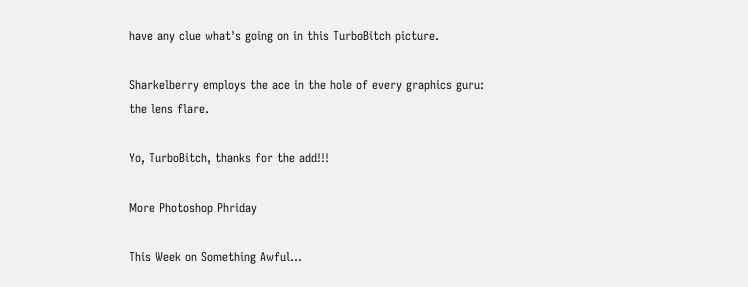have any clue what's going on in this TurboBitch picture.

Sharkelberry employs the ace in the hole of every graphics guru: the lens flare.

Yo, TurboBitch, thanks for the add!!!

More Photoshop Phriday

This Week on Something Awful...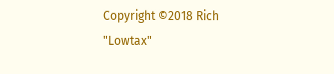Copyright ©2018 Rich "Lowtax"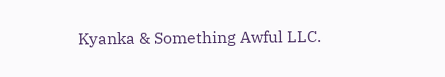Kyanka & Something Awful LLC.